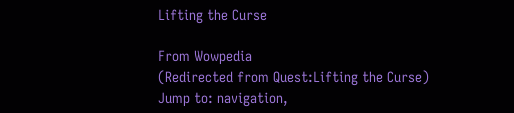Lifting the Curse

From Wowpedia
(Redirected from Quest:Lifting the Curse)
Jump to: navigation,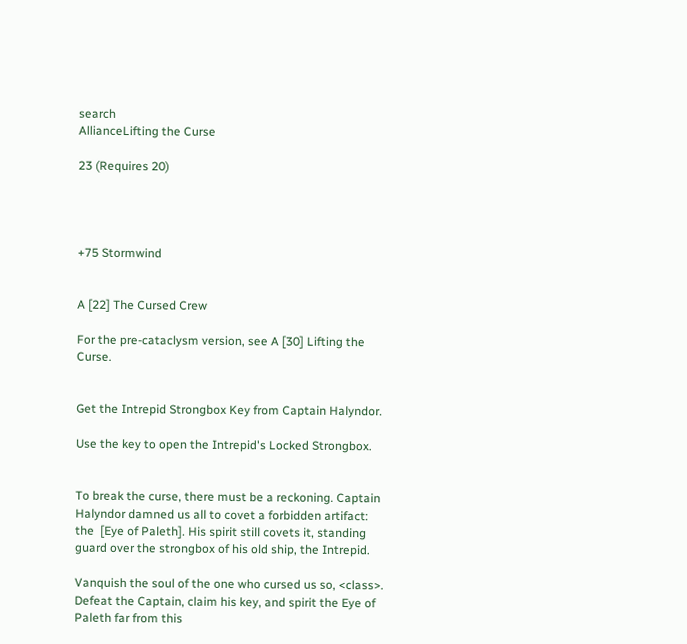search
AllianceLifting the Curse

23 (Requires 20)




+75 Stormwind


A [22] The Cursed Crew

For the pre-cataclysm version, see A [30] Lifting the Curse.


Get the Intrepid Strongbox Key from Captain Halyndor.

Use the key to open the Intrepid's Locked Strongbox.


To break the curse, there must be a reckoning. Captain Halyndor damned us all to covet a forbidden artifact: the  [Eye of Paleth]. His spirit still covets it, standing guard over the strongbox of his old ship, the Intrepid.

Vanquish the soul of the one who cursed us so, <class>. Defeat the Captain, claim his key, and spirit the Eye of Paleth far from this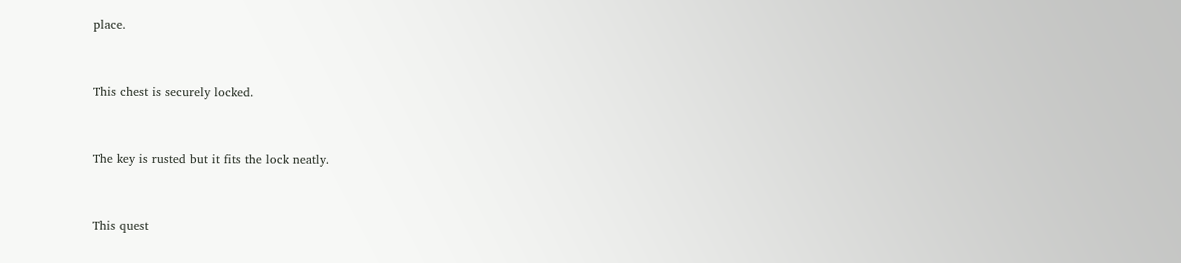place.


This chest is securely locked.


The key is rusted but it fits the lock neatly.


This quest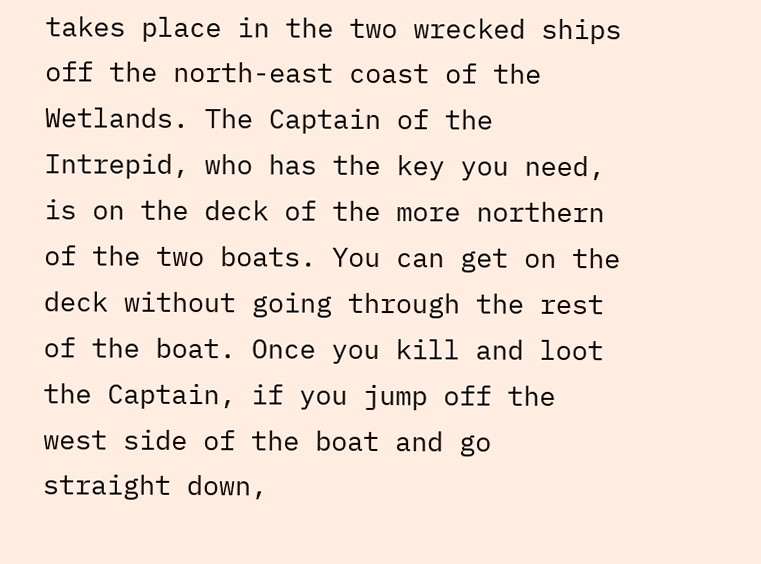takes place in the two wrecked ships off the north-east coast of the Wetlands. The Captain of the Intrepid, who has the key you need, is on the deck of the more northern of the two boats. You can get on the deck without going through the rest of the boat. Once you kill and loot the Captain, if you jump off the west side of the boat and go straight down,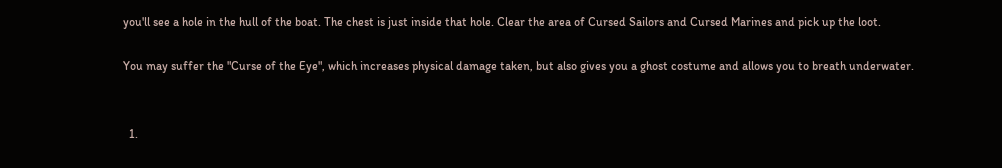you'll see a hole in the hull of the boat. The chest is just inside that hole. Clear the area of Cursed Sailors and Cursed Marines and pick up the loot.

You may suffer the "Curse of the Eye", which increases physical damage taken, but also gives you a ghost costume and allows you to breath underwater.


  1.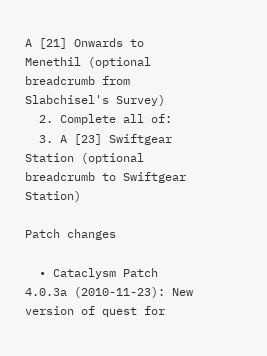A [21] Onwards to Menethil (optional breadcrumb from Slabchisel's Survey)
  2. Complete all of:
  3. A [23] Swiftgear Station (optional breadcrumb to Swiftgear Station)

Patch changes

  • Cataclysm Patch 4.0.3a (2010-11-23): New version of quest for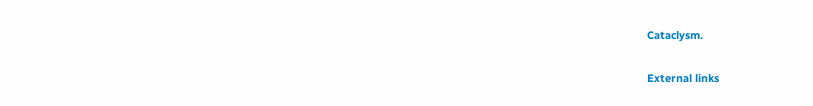Cataclysm.

External links